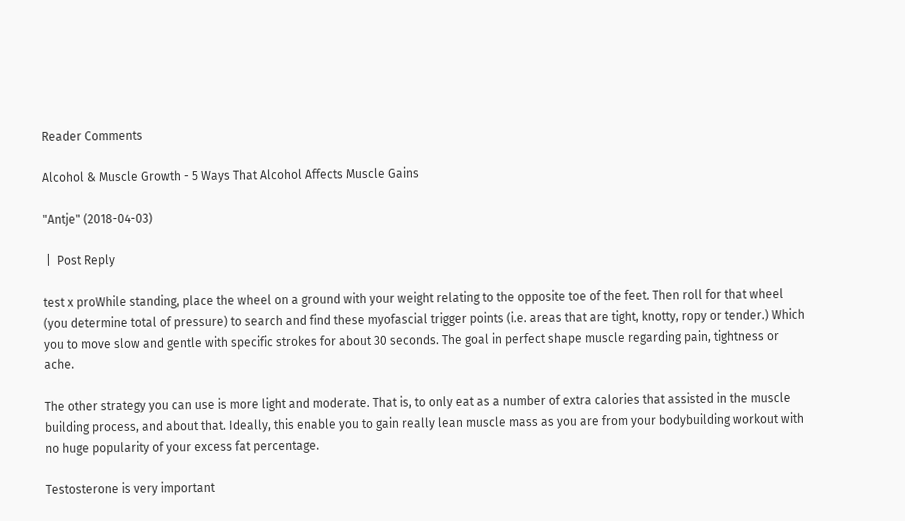Reader Comments

Alcohol & Muscle Growth - 5 Ways That Alcohol Affects Muscle Gains

"Antje" (2018-04-03)

 |  Post Reply

test x proWhile standing, place the wheel on a ground with your weight relating to the opposite toe of the feet. Then roll for that wheel (you determine total of pressure) to search and find these myofascial trigger points (i.e. areas that are tight, knotty, ropy or tender.) Which you to move slow and gentle with specific strokes for about 30 seconds. The goal in perfect shape muscle regarding pain, tightness or ache.

The other strategy you can use is more light and moderate. That is, to only eat as a number of extra calories that assisted in the muscle building process, and about that. Ideally, this enable you to gain really lean muscle mass as you are from your bodybuilding workout with no huge popularity of your excess fat percentage.

Testosterone is very important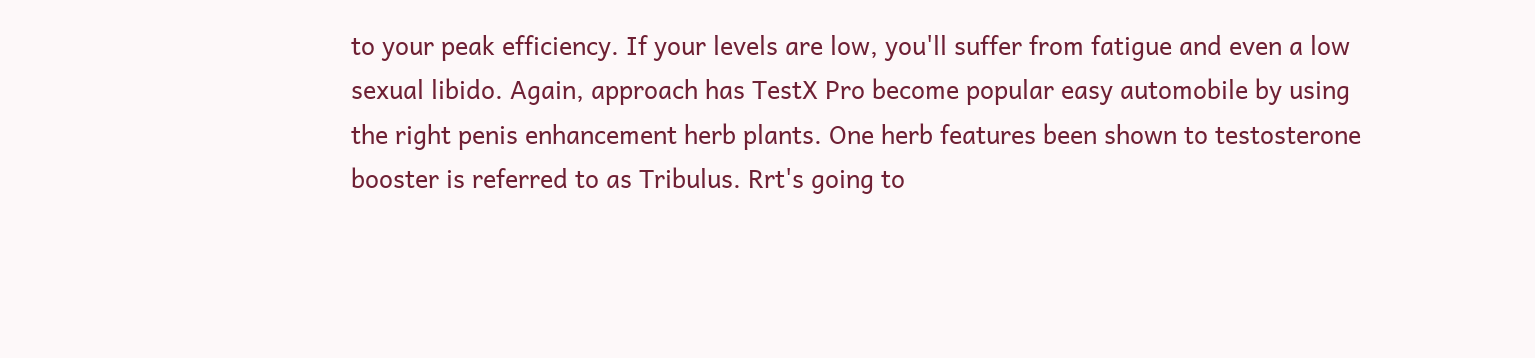to your peak efficiency. If your levels are low, you'll suffer from fatigue and even a low sexual libido. Again, approach has TestX Pro become popular easy automobile by using the right penis enhancement herb plants. One herb features been shown to testosterone booster is referred to as Tribulus. Rrt's going to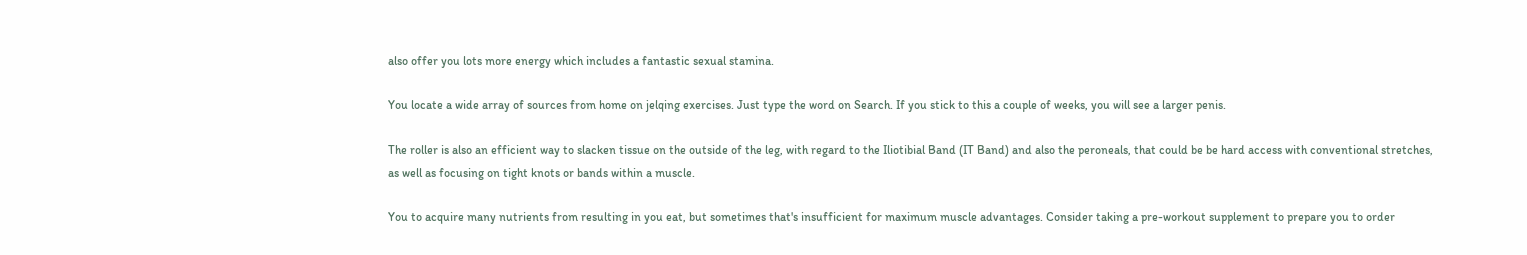also offer you lots more energy which includes a fantastic sexual stamina.

You locate a wide array of sources from home on jelqing exercises. Just type the word on Search. If you stick to this a couple of weeks, you will see a larger penis.

The roller is also an efficient way to slacken tissue on the outside of the leg, with regard to the Iliotibial Band (IT Band) and also the peroneals, that could be be hard access with conventional stretches, as well as focusing on tight knots or bands within a muscle.

You to acquire many nutrients from resulting in you eat, but sometimes that's insufficient for maximum muscle advantages. Consider taking a pre-workout supplement to prepare you to order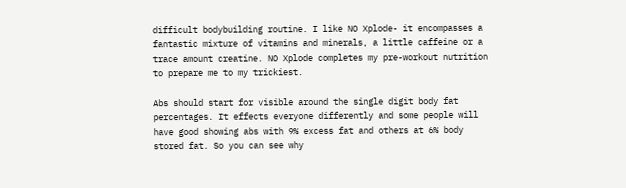difficult bodybuilding routine. I like NO Xplode- it encompasses a fantastic mixture of vitamins and minerals, a little caffeine or a trace amount creatine. NO Xplode completes my pre-workout nutrition to prepare me to my trickiest.

Abs should start for visible around the single digit body fat percentages. It effects everyone differently and some people will have good showing abs with 9% excess fat and others at 6% body stored fat. So you can see why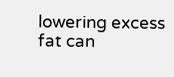lowering excess fat can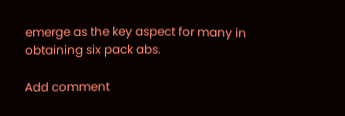emerge as the key aspect for many in obtaining six pack abs.

Add comment